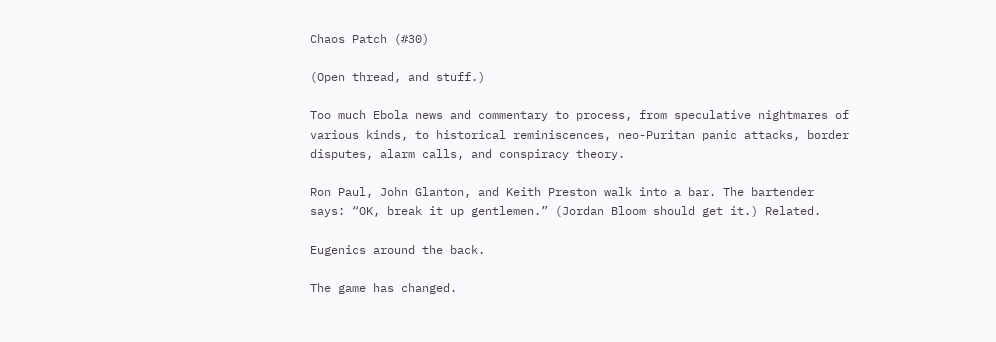Chaos Patch (#30)

(Open thread, and stuff.)

Too much Ebola news and commentary to process, from speculative nightmares of various kinds, to historical reminiscences, neo-Puritan panic attacks, border disputes, alarm calls, and conspiracy theory.

Ron Paul, John Glanton, and Keith Preston walk into a bar. The bartender says: “OK, break it up gentlemen.” (Jordan Bloom should get it.) Related.

Eugenics around the back.

The game has changed.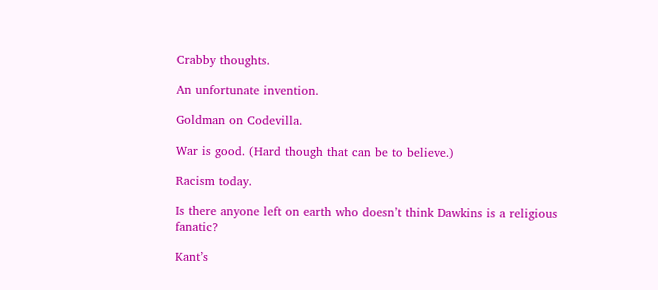Crabby thoughts.

An unfortunate invention.

Goldman on Codevilla.

War is good. (Hard though that can be to believe.)

Racism today.

Is there anyone left on earth who doesn’t think Dawkins is a religious fanatic?

Kant’s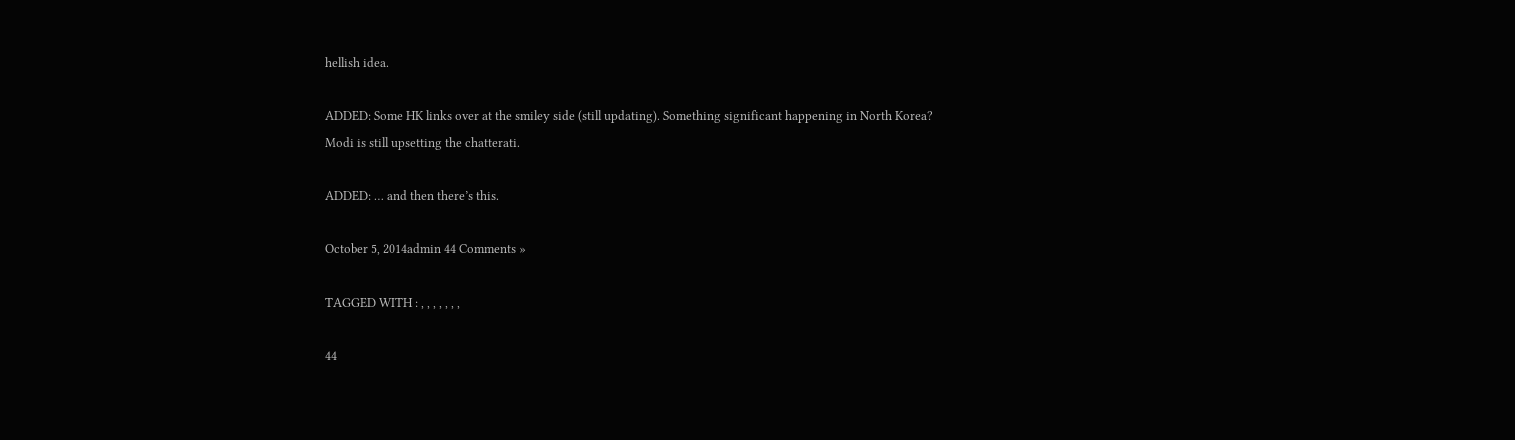hellish idea.

ADDED: Some HK links over at the smiley side (still updating). Something significant happening in North Korea? Modi is still upsetting the chatterati.

ADDED: … and then there’s this.

October 5, 2014admin 44 Comments »

TAGGED WITH : , , , , , , ,

44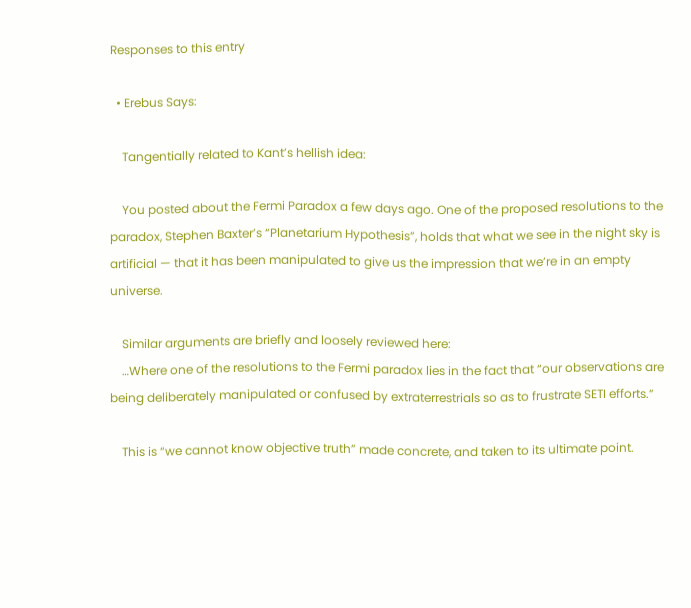Responses to this entry

  • Erebus Says:

    Tangentially related to Kant’s hellish idea:

    You posted about the Fermi Paradox a few days ago. One of the proposed resolutions to the paradox, Stephen Baxter’s “Planetarium Hypothesis”, holds that what we see in the night sky is artificial — that it has been manipulated to give us the impression that we’re in an empty universe.

    Similar arguments are briefly and loosely reviewed here:
    …Where one of the resolutions to the Fermi paradox lies in the fact that “our observations are being deliberately manipulated or confused by extraterrestrials so as to frustrate SETI efforts.”

    This is “we cannot know objective truth” made concrete, and taken to its ultimate point.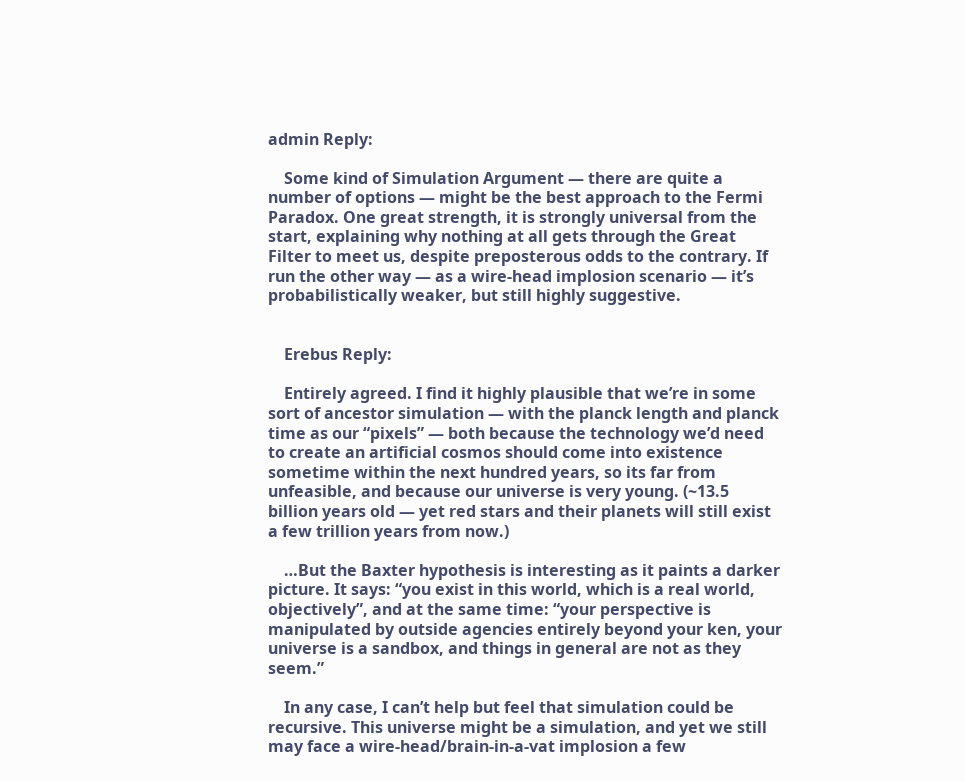admin Reply:

    Some kind of Simulation Argument — there are quite a number of options — might be the best approach to the Fermi Paradox. One great strength, it is strongly universal from the start, explaining why nothing at all gets through the Great Filter to meet us, despite preposterous odds to the contrary. If run the other way — as a wire-head implosion scenario — it’s probabilistically weaker, but still highly suggestive.


    Erebus Reply:

    Entirely agreed. I find it highly plausible that we’re in some sort of ancestor simulation — with the planck length and planck time as our “pixels” — both because the technology we’d need to create an artificial cosmos should come into existence sometime within the next hundred years, so its far from unfeasible, and because our universe is very young. (~13.5 billion years old — yet red stars and their planets will still exist a few trillion years from now.)

    …But the Baxter hypothesis is interesting as it paints a darker picture. It says: “you exist in this world, which is a real world, objectively”, and at the same time: “your perspective is manipulated by outside agencies entirely beyond your ken, your universe is a sandbox, and things in general are not as they seem.”

    In any case, I can’t help but feel that simulation could be recursive. This universe might be a simulation, and yet we still may face a wire-head/brain-in-a-vat implosion a few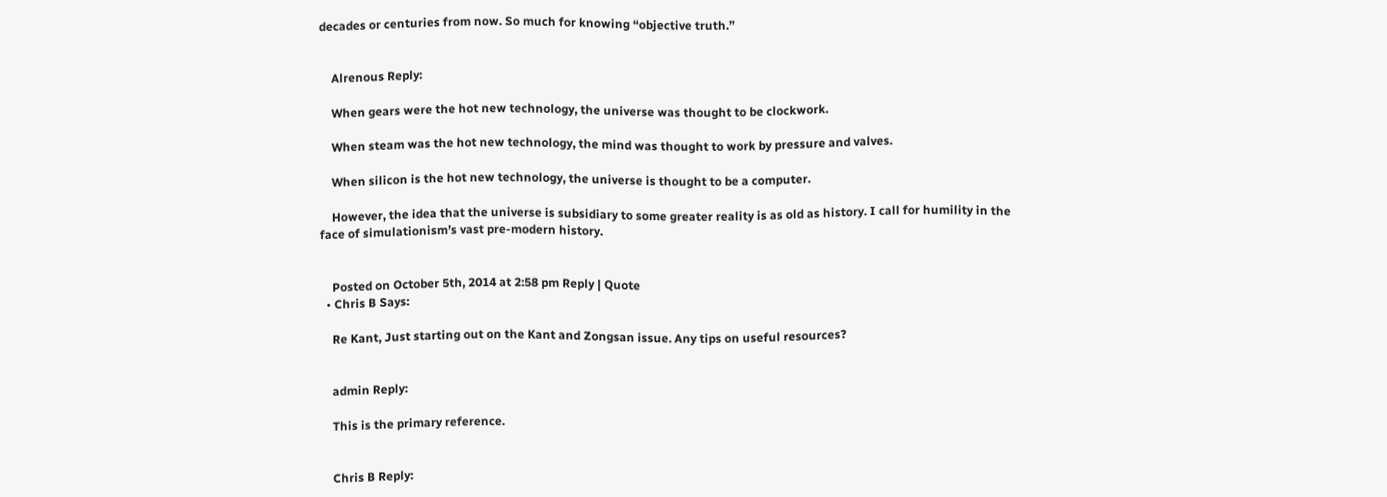decades or centuries from now. So much for knowing “objective truth.”


    Alrenous Reply:

    When gears were the hot new technology, the universe was thought to be clockwork.

    When steam was the hot new technology, the mind was thought to work by pressure and valves.

    When silicon is the hot new technology, the universe is thought to be a computer.

    However, the idea that the universe is subsidiary to some greater reality is as old as history. I call for humility in the face of simulationism’s vast pre-modern history.


    Posted on October 5th, 2014 at 2:58 pm Reply | Quote
  • Chris B Says:

    Re Kant, Just starting out on the Kant and Zongsan issue. Any tips on useful resources?


    admin Reply:

    This is the primary reference.


    Chris B Reply: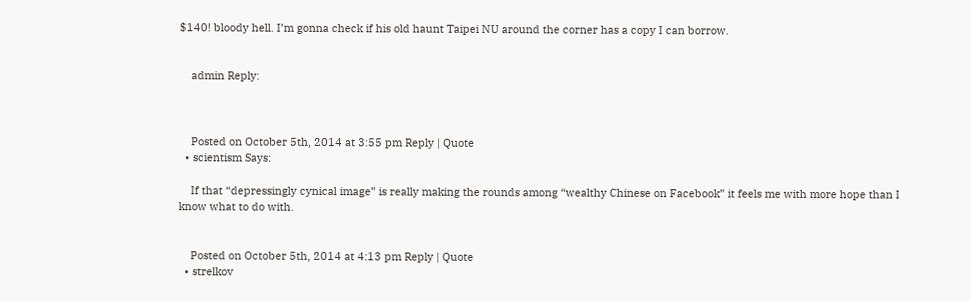$140! bloody hell. I’m gonna check if his old haunt Taipei NU around the corner has a copy I can borrow.


    admin Reply:



    Posted on October 5th, 2014 at 3:55 pm Reply | Quote
  • scientism Says:

    If that “depressingly cynical image” is really making the rounds among “wealthy Chinese on Facebook” it feels me with more hope than I know what to do with.


    Posted on October 5th, 2014 at 4:13 pm Reply | Quote
  • strelkov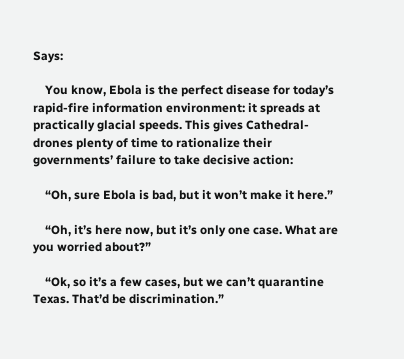Says:

    You know, Ebola is the perfect disease for today’s rapid-fire information environment: it spreads at practically glacial speeds. This gives Cathedral-drones plenty of time to rationalize their governments’ failure to take decisive action:

    “Oh, sure Ebola is bad, but it won’t make it here.”

    “Oh, it’s here now, but it’s only one case. What are you worried about?”

    “Ok, so it’s a few cases, but we can’t quarantine Texas. That’d be discrimination.”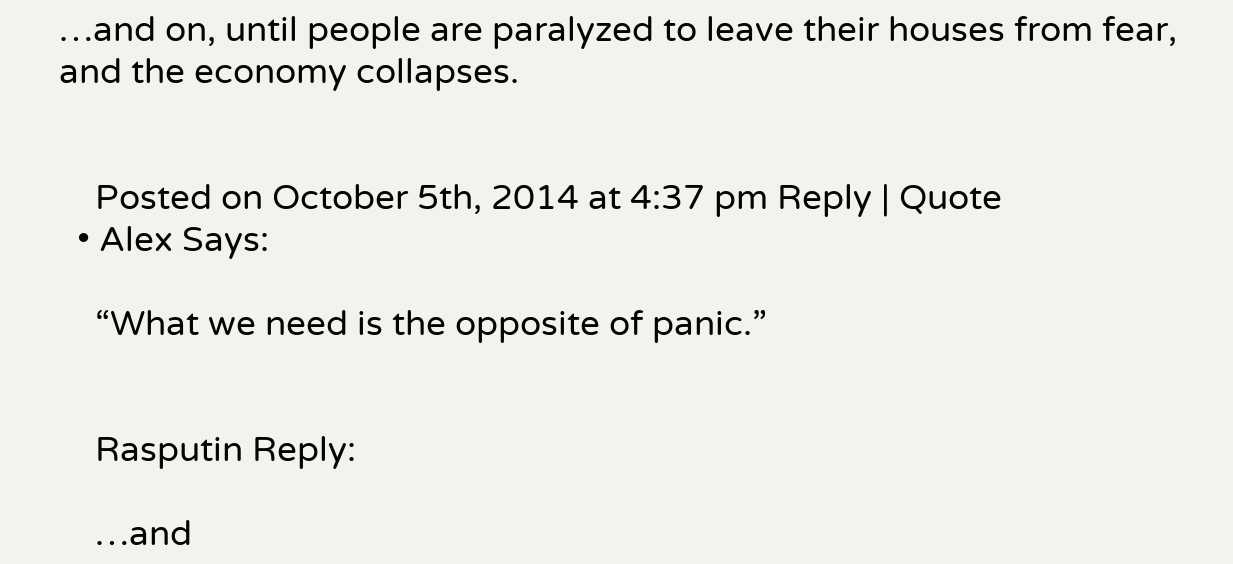…and on, until people are paralyzed to leave their houses from fear, and the economy collapses.


    Posted on October 5th, 2014 at 4:37 pm Reply | Quote
  • Alex Says:

    “What we need is the opposite of panic.”


    Rasputin Reply:

    …and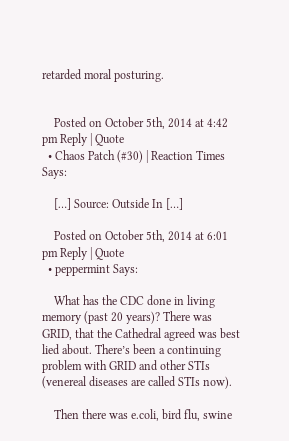retarded moral posturing.


    Posted on October 5th, 2014 at 4:42 pm Reply | Quote
  • Chaos Patch (#30) | Reaction Times Says:

    […] Source: Outside In […]

    Posted on October 5th, 2014 at 6:01 pm Reply | Quote
  • peppermint Says:

    What has the CDC done in living memory (past 20 years)? There was GRID, that the Cathedral agreed was best lied about. There’s been a continuing problem with GRID and other STIs (venereal diseases are called STIs now).

    Then there was e.coli, bird flu, swine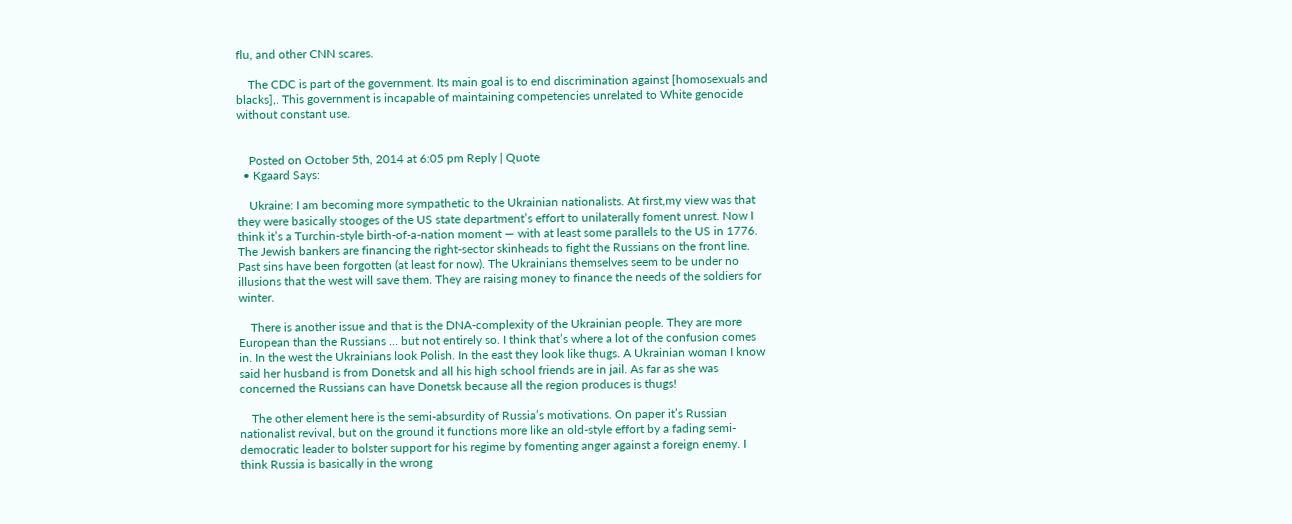flu, and other CNN scares.

    The CDC is part of the government. Its main goal is to end discrimination against [homosexuals and blacks],. This government is incapable of maintaining competencies unrelated to White genocide without constant use.


    Posted on October 5th, 2014 at 6:05 pm Reply | Quote
  • Kgaard Says:

    Ukraine: I am becoming more sympathetic to the Ukrainian nationalists. At first,my view was that they were basically stooges of the US state department’s effort to unilaterally foment unrest. Now I think it’s a Turchin-style birth-of-a-nation moment — with at least some parallels to the US in 1776. The Jewish bankers are financing the right-sector skinheads to fight the Russians on the front line. Past sins have been forgotten (at least for now). The Ukrainians themselves seem to be under no illusions that the west will save them. They are raising money to finance the needs of the soldiers for winter.

    There is another issue and that is the DNA-complexity of the Ukrainian people. They are more European than the Russians … but not entirely so. I think that’s where a lot of the confusion comes in. In the west the Ukrainians look Polish. In the east they look like thugs. A Ukrainian woman I know said her husband is from Donetsk and all his high school friends are in jail. As far as she was concerned the Russians can have Donetsk because all the region produces is thugs!

    The other element here is the semi-absurdity of Russia’s motivations. On paper it’s Russian nationalist revival, but on the ground it functions more like an old-style effort by a fading semi-democratic leader to bolster support for his regime by fomenting anger against a foreign enemy. I think Russia is basically in the wrong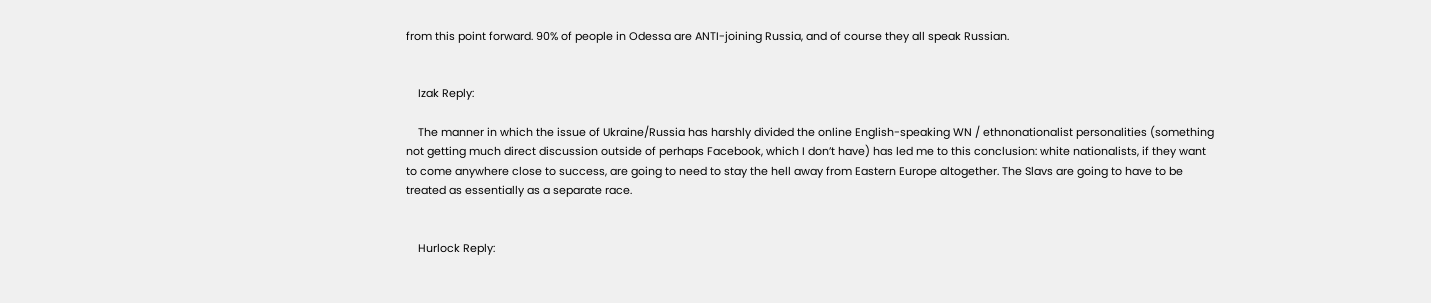from this point forward. 90% of people in Odessa are ANTI-joining Russia, and of course they all speak Russian.


    Izak Reply:

    The manner in which the issue of Ukraine/Russia has harshly divided the online English-speaking WN / ethnonationalist personalities (something not getting much direct discussion outside of perhaps Facebook, which I don’t have) has led me to this conclusion: white nationalists, if they want to come anywhere close to success, are going to need to stay the hell away from Eastern Europe altogether. The Slavs are going to have to be treated as essentially as a separate race.


    Hurlock Reply: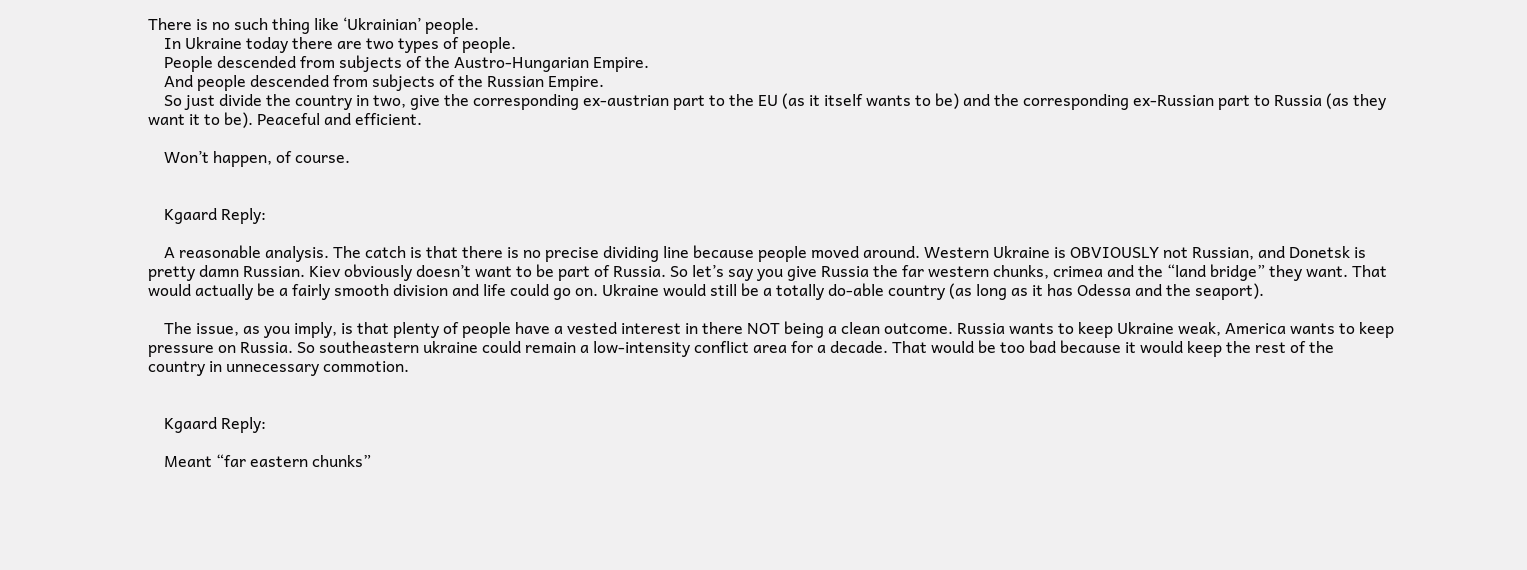There is no such thing like ‘Ukrainian’ people.
    In Ukraine today there are two types of people.
    People descended from subjects of the Austro-Hungarian Empire.
    And people descended from subjects of the Russian Empire.
    So just divide the country in two, give the corresponding ex-austrian part to the EU (as it itself wants to be) and the corresponding ex-Russian part to Russia (as they want it to be). Peaceful and efficient.

    Won’t happen, of course.


    Kgaard Reply:

    A reasonable analysis. The catch is that there is no precise dividing line because people moved around. Western Ukraine is OBVIOUSLY not Russian, and Donetsk is pretty damn Russian. Kiev obviously doesn’t want to be part of Russia. So let’s say you give Russia the far western chunks, crimea and the “land bridge” they want. That would actually be a fairly smooth division and life could go on. Ukraine would still be a totally do-able country (as long as it has Odessa and the seaport).

    The issue, as you imply, is that plenty of people have a vested interest in there NOT being a clean outcome. Russia wants to keep Ukraine weak, America wants to keep pressure on Russia. So southeastern ukraine could remain a low-intensity conflict area for a decade. That would be too bad because it would keep the rest of the country in unnecessary commotion.


    Kgaard Reply:

    Meant “far eastern chunks”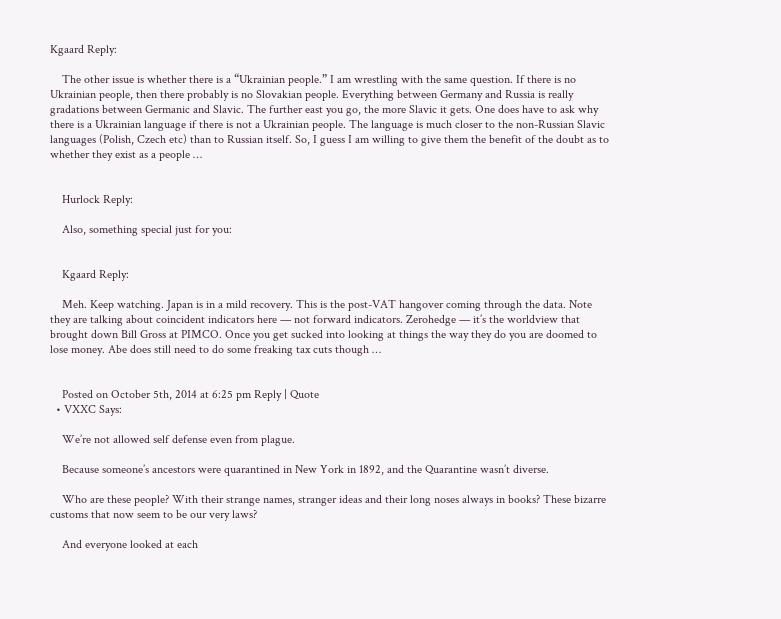Kgaard Reply:

    The other issue is whether there is a “Ukrainian people.” I am wrestling with the same question. If there is no Ukrainian people, then there probably is no Slovakian people. Everything between Germany and Russia is really gradations between Germanic and Slavic. The further east you go, the more Slavic it gets. One does have to ask why there is a Ukrainian language if there is not a Ukrainian people. The language is much closer to the non-Russian Slavic languages (Polish, Czech etc) than to Russian itself. So, I guess I am willing to give them the benefit of the doubt as to whether they exist as a people …


    Hurlock Reply:

    Also, something special just for you:


    Kgaard Reply:

    Meh. Keep watching. Japan is in a mild recovery. This is the post-VAT hangover coming through the data. Note they are talking about coincident indicators here — not forward indicators. Zerohedge — it’s the worldview that brought down Bill Gross at PIMCO. Once you get sucked into looking at things the way they do you are doomed to lose money. Abe does still need to do some freaking tax cuts though …


    Posted on October 5th, 2014 at 6:25 pm Reply | Quote
  • VXXC Says:

    We’re not allowed self defense even from plague.

    Because someone’s ancestors were quarantined in New York in 1892, and the Quarantine wasn’t diverse.

    Who are these people? With their strange names, stranger ideas and their long noses always in books? These bizarre customs that now seem to be our very laws?

    And everyone looked at each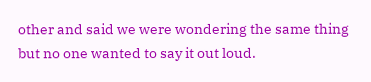other and said we were wondering the same thing but no one wanted to say it out loud.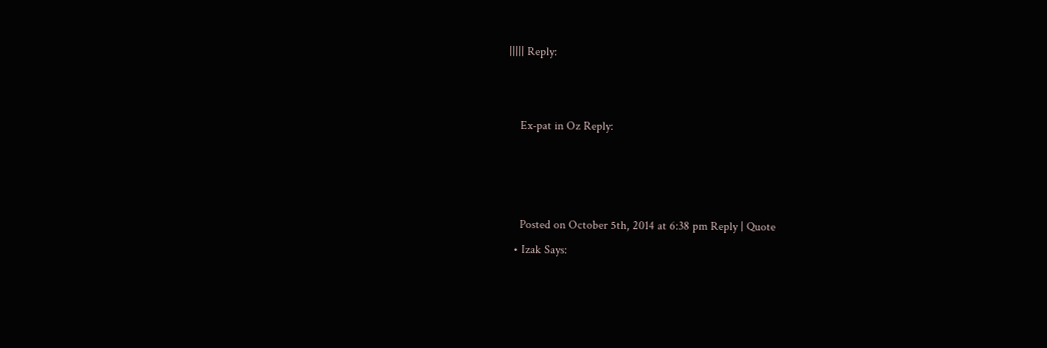||||| Reply:


    Ex-pat in Oz Reply:



    Posted on October 5th, 2014 at 6:38 pm Reply | Quote
  • Izak Says: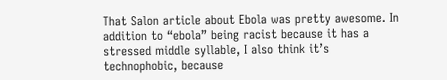That Salon article about Ebola was pretty awesome. In addition to “ebola” being racist because it has a stressed middle syllable, I also think it’s technophobic, because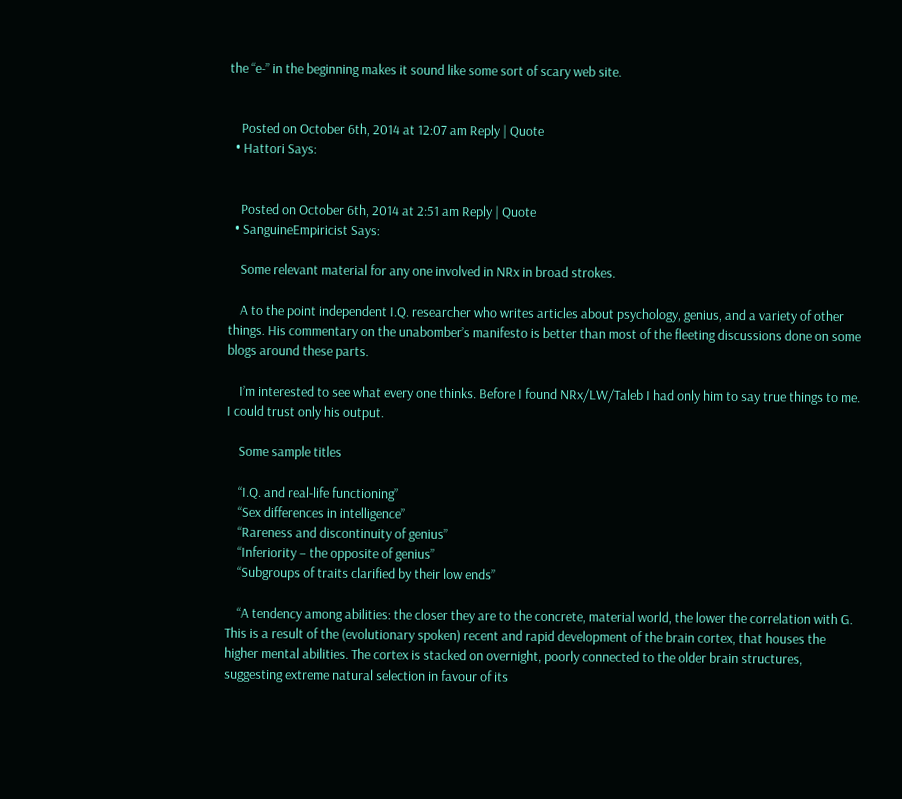the “e-” in the beginning makes it sound like some sort of scary web site.


    Posted on October 6th, 2014 at 12:07 am Reply | Quote
  • Hattori Says:


    Posted on October 6th, 2014 at 2:51 am Reply | Quote
  • SanguineEmpiricist Says:

    Some relevant material for any one involved in NRx in broad strokes.

    A to the point independent I.Q. researcher who writes articles about psychology, genius, and a variety of other things. His commentary on the unabomber’s manifesto is better than most of the fleeting discussions done on some blogs around these parts.

    I’m interested to see what every one thinks. Before I found NRx/LW/Taleb I had only him to say true things to me. I could trust only his output.

    Some sample titles

    “I.Q. and real-life functioning”
    “Sex differences in intelligence”
    “Rareness and discontinuity of genius”
    “Inferiority – the opposite of genius”
    “Subgroups of traits clarified by their low ends”

    “A tendency among abilities: the closer they are to the concrete, material world, the lower the correlation with G. This is a result of the (evolutionary spoken) recent and rapid development of the brain cortex, that houses the higher mental abilities. The cortex is stacked on overnight, poorly connected to the older brain structures, suggesting extreme natural selection in favour of its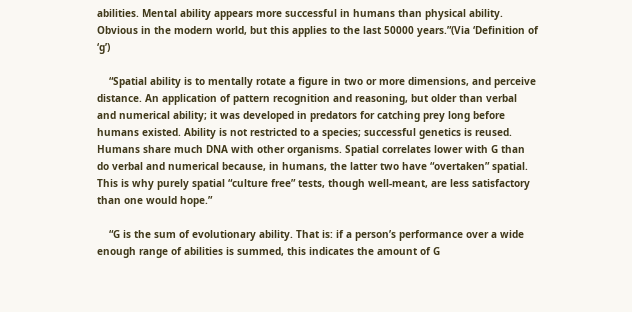abilities. Mental ability appears more successful in humans than physical ability. Obvious in the modern world, but this applies to the last 50000 years.”(Via ‘Definition of ‘g’)

    “Spatial ability is to mentally rotate a figure in two or more dimensions, and perceive distance. An application of pattern recognition and reasoning, but older than verbal and numerical ability; it was developed in predators for catching prey long before humans existed. Ability is not restricted to a species; successful genetics is reused. Humans share much DNA with other organisms. Spatial correlates lower with G than do verbal and numerical because, in humans, the latter two have “overtaken” spatial. This is why purely spatial “culture free” tests, though well-meant, are less satisfactory than one would hope.”

    “G is the sum of evolutionary ability. That is: if a person’s performance over a wide enough range of abilities is summed, this indicates the amount of G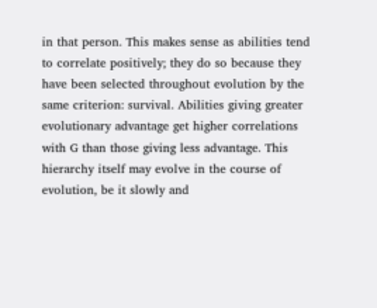in that person. This makes sense as abilities tend to correlate positively; they do so because they have been selected throughout evolution by the same criterion: survival. Abilities giving greater evolutionary advantage get higher correlations with G than those giving less advantage. This hierarchy itself may evolve in the course of evolution, be it slowly and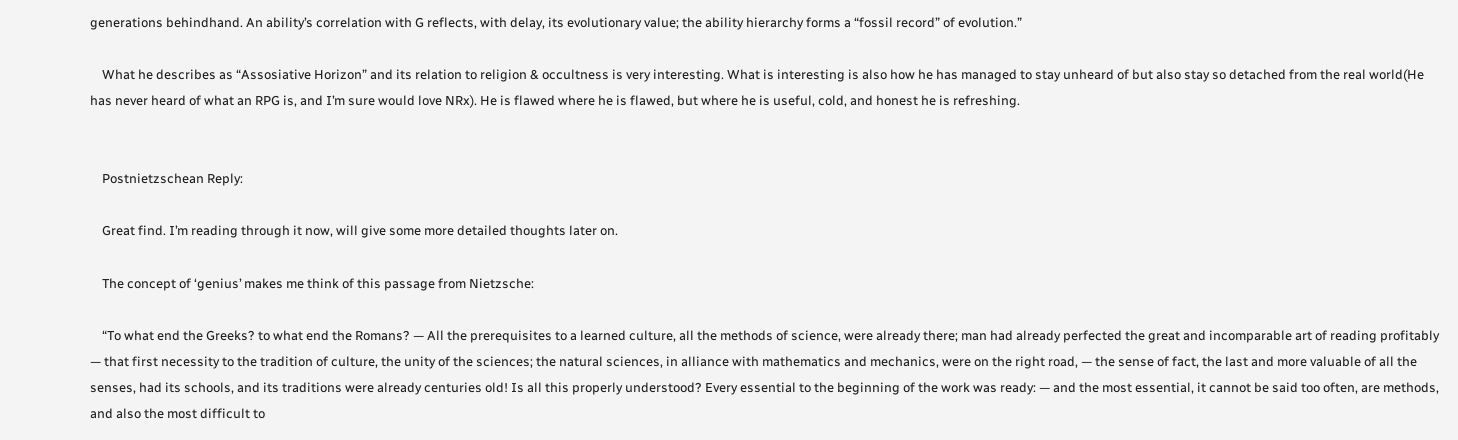generations behindhand. An ability’s correlation with G reflects, with delay, its evolutionary value; the ability hierarchy forms a “fossil record” of evolution.”

    What he describes as “Assosiative Horizon” and its relation to religion & occultness is very interesting. What is interesting is also how he has managed to stay unheard of but also stay so detached from the real world(He has never heard of what an RPG is, and I’m sure would love NRx). He is flawed where he is flawed, but where he is useful, cold, and honest he is refreshing.


    Postnietzschean Reply:

    Great find. I’m reading through it now, will give some more detailed thoughts later on.

    The concept of ‘genius’ makes me think of this passage from Nietzsche:

    “To what end the Greeks? to what end the Romans? — All the prerequisites to a learned culture, all the methods of science, were already there; man had already perfected the great and incomparable art of reading profitably — that first necessity to the tradition of culture, the unity of the sciences; the natural sciences, in alliance with mathematics and mechanics, were on the right road, — the sense of fact, the last and more valuable of all the senses, had its schools, and its traditions were already centuries old! Is all this properly understood? Every essential to the beginning of the work was ready: — and the most essential, it cannot be said too often, are methods, and also the most difficult to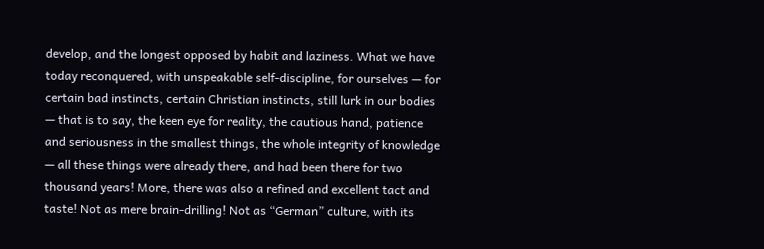develop, and the longest opposed by habit and laziness. What we have today reconquered, with unspeakable self-discipline, for ourselves — for certain bad instincts, certain Christian instincts, still lurk in our bodies — that is to say, the keen eye for reality, the cautious hand, patience and seriousness in the smallest things, the whole integrity of knowledge — all these things were already there, and had been there for two thousand years! More, there was also a refined and excellent tact and taste! Not as mere brain-drilling! Not as “German” culture, with its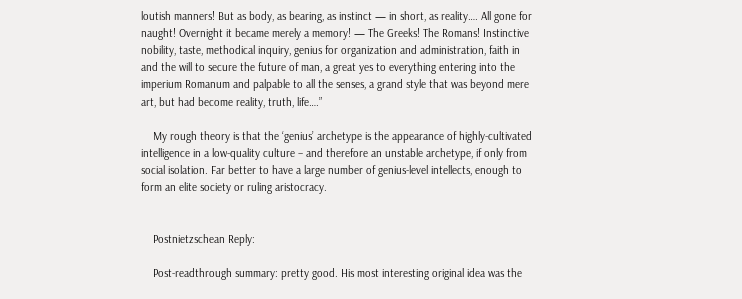loutish manners! But as body, as bearing, as instinct — in short, as reality…. All gone for naught! Overnight it became merely a memory! — The Greeks! The Romans! Instinctive nobility, taste, methodical inquiry, genius for organization and administration, faith in and the will to secure the future of man, a great yes to everything entering into the imperium Romanum and palpable to all the senses, a grand style that was beyond mere art, but had become reality, truth, life….”

    My rough theory is that the ‘genius’ archetype is the appearance of highly-cultivated intelligence in a low-quality culture – and therefore an unstable archetype, if only from social isolation. Far better to have a large number of genius-level intellects, enough to form an elite society or ruling aristocracy.


    Postnietzschean Reply:

    Post-readthrough summary: pretty good. His most interesting original idea was the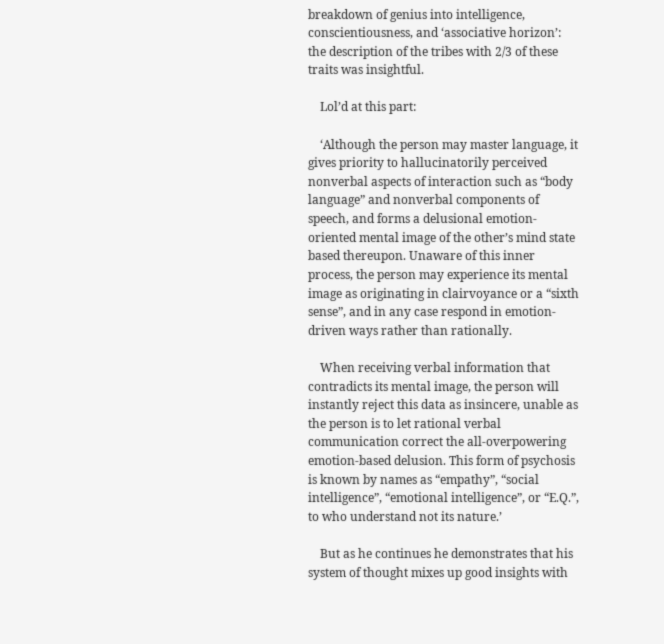breakdown of genius into intelligence, conscientiousness, and ‘associative horizon’: the description of the tribes with 2/3 of these traits was insightful.

    Lol’d at this part:

    ‘Although the person may master language, it gives priority to hallucinatorily perceived nonverbal aspects of interaction such as “body language” and nonverbal components of speech, and forms a delusional emotion-oriented mental image of the other’s mind state based thereupon. Unaware of this inner process, the person may experience its mental image as originating in clairvoyance or a “sixth sense”, and in any case respond in emotion-driven ways rather than rationally.

    When receiving verbal information that contradicts its mental image, the person will instantly reject this data as insincere, unable as the person is to let rational verbal communication correct the all-overpowering emotion-based delusion. This form of psychosis is known by names as “empathy”, “social intelligence”, “emotional intelligence”, or “E.Q.”, to who understand not its nature.’

    But as he continues he demonstrates that his system of thought mixes up good insights with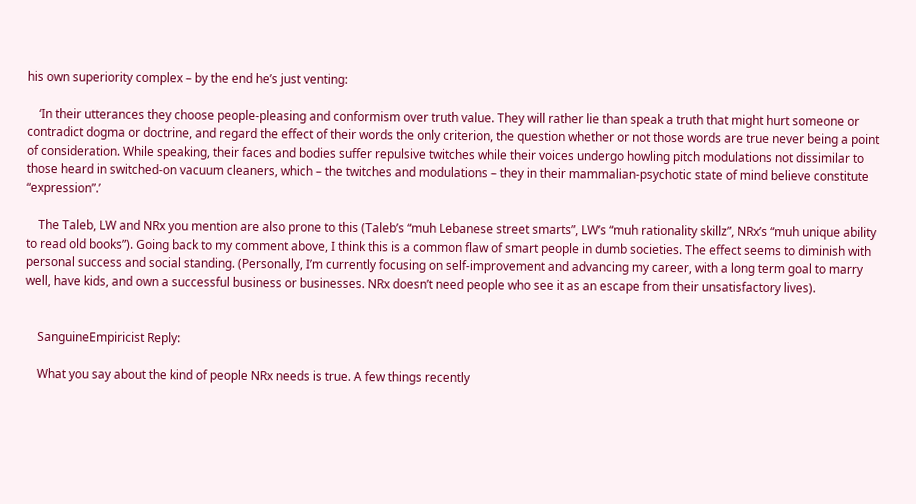his own superiority complex – by the end he’s just venting:

    ‘In their utterances they choose people-pleasing and conformism over truth value. They will rather lie than speak a truth that might hurt someone or contradict dogma or doctrine, and regard the effect of their words the only criterion, the question whether or not those words are true never being a point of consideration. While speaking, their faces and bodies suffer repulsive twitches while their voices undergo howling pitch modulations not dissimilar to those heard in switched-on vacuum cleaners, which – the twitches and modulations – they in their mammalian-psychotic state of mind believe constitute “expression”.’

    The Taleb, LW and NRx you mention are also prone to this (Taleb’s “muh Lebanese street smarts”, LW’s “muh rationality skillz”, NRx’s “muh unique ability to read old books”). Going back to my comment above, I think this is a common flaw of smart people in dumb societies. The effect seems to diminish with personal success and social standing. (Personally, I’m currently focusing on self-improvement and advancing my career, with a long term goal to marry well, have kids, and own a successful business or businesses. NRx doesn’t need people who see it as an escape from their unsatisfactory lives).


    SanguineEmpiricist Reply:

    What you say about the kind of people NRx needs is true. A few things recently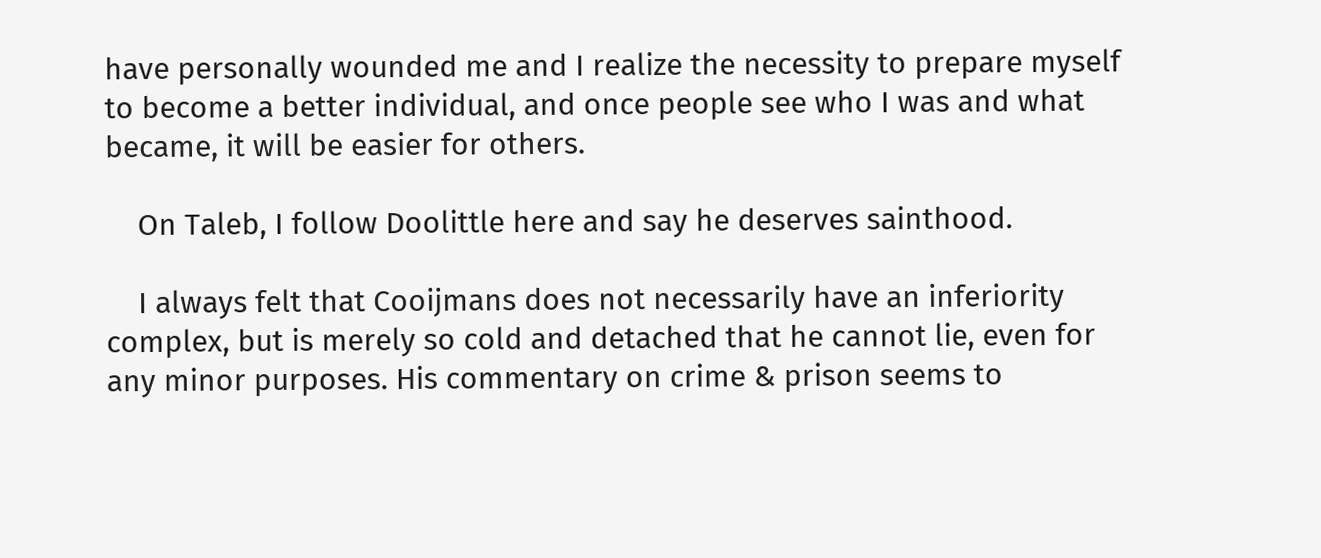have personally wounded me and I realize the necessity to prepare myself to become a better individual, and once people see who I was and what became, it will be easier for others.

    On Taleb, I follow Doolittle here and say he deserves sainthood.

    I always felt that Cooijmans does not necessarily have an inferiority complex, but is merely so cold and detached that he cannot lie, even for any minor purposes. His commentary on crime & prison seems to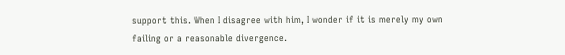support this. When I disagree with him, I wonder if it is merely my own failing or a reasonable divergence.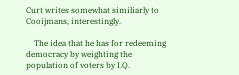Curt writes somewhat similiarly to Cooijmans, interestingly.

    The idea that he has for redeeming democracy by weighting the population of voters by I.Q.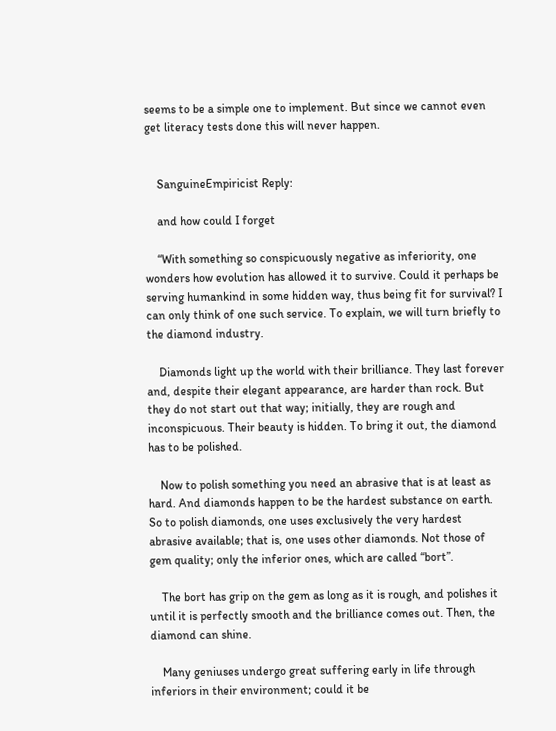seems to be a simple one to implement. But since we cannot even get literacy tests done this will never happen.


    SanguineEmpiricist Reply:

    and how could I forget

    “With something so conspicuously negative as inferiority, one wonders how evolution has allowed it to survive. Could it perhaps be serving humankind in some hidden way, thus being fit for survival? I can only think of one such service. To explain, we will turn briefly to the diamond industry.

    Diamonds light up the world with their brilliance. They last forever and, despite their elegant appearance, are harder than rock. But they do not start out that way; initially, they are rough and inconspicuous. Their beauty is hidden. To bring it out, the diamond has to be polished.

    Now to polish something you need an abrasive that is at least as hard. And diamonds happen to be the hardest substance on earth. So to polish diamonds, one uses exclusively the very hardest abrasive available; that is, one uses other diamonds. Not those of gem quality; only the inferior ones, which are called “bort”.

    The bort has grip on the gem as long as it is rough, and polishes it until it is perfectly smooth and the brilliance comes out. Then, the diamond can shine.

    Many geniuses undergo great suffering early in life through inferiors in their environment; could it be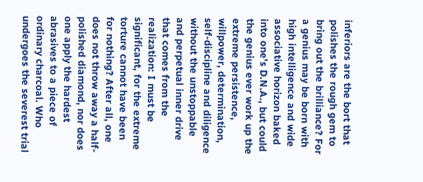inferiors are the bort that polishes the rough gem to bring out the brilliance? For a genius may be born with high intelligence and wide associative horizon baked into one’s D.N.A., but could the genius ever work up the extreme persistence, willpower, determination, self-discipline and diligence without the unstoppable and perpetual inner drive that comes from the realization: I must be significant, for the extreme torture cannot have been for nothing? After all, one does not throw away a half-polished diamond, nor does one apply the hardest abrasives to a piece of ordinary charcoal. Who undergoes the severest trial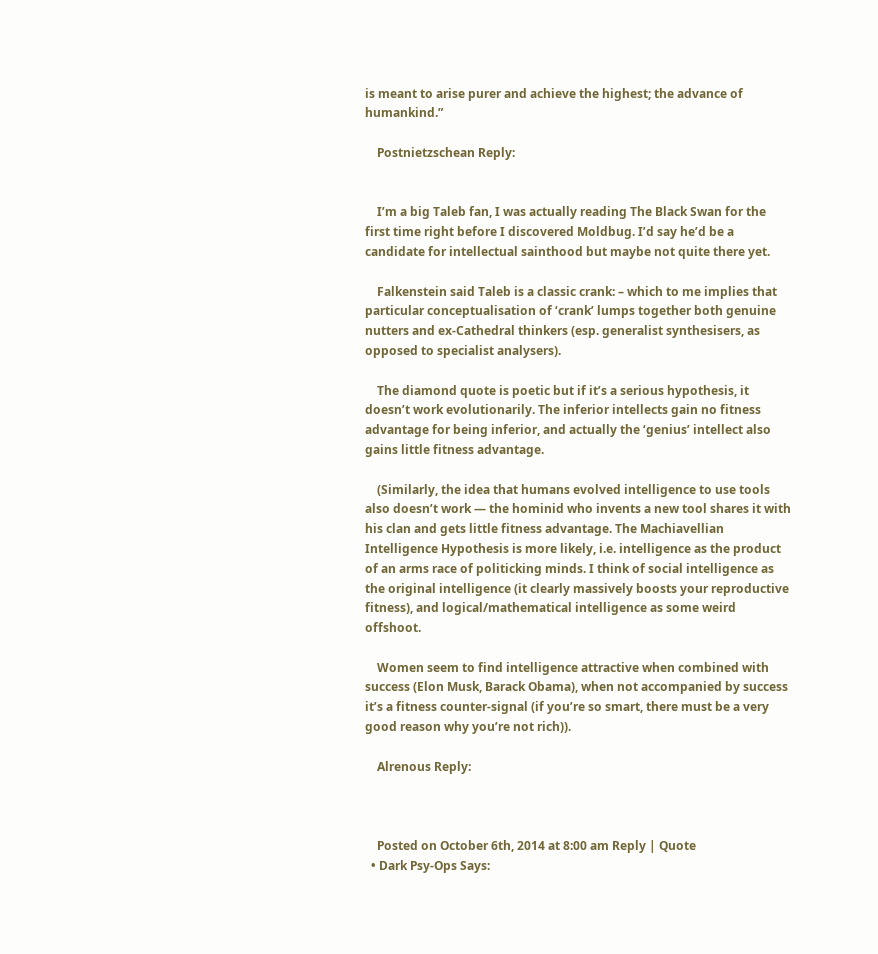is meant to arise purer and achieve the highest; the advance of humankind.”

    Postnietzschean Reply:


    I’m a big Taleb fan, I was actually reading The Black Swan for the first time right before I discovered Moldbug. I’d say he’d be a candidate for intellectual sainthood but maybe not quite there yet.

    Falkenstein said Taleb is a classic crank: – which to me implies that particular conceptualisation of ‘crank’ lumps together both genuine nutters and ex-Cathedral thinkers (esp. generalist synthesisers, as opposed to specialist analysers).

    The diamond quote is poetic but if it’s a serious hypothesis, it doesn’t work evolutionarily. The inferior intellects gain no fitness advantage for being inferior, and actually the ‘genius’ intellect also gains little fitness advantage.

    (Similarly, the idea that humans evolved intelligence to use tools also doesn’t work — the hominid who invents a new tool shares it with his clan and gets little fitness advantage. The Machiavellian Intelligence Hypothesis is more likely, i.e. intelligence as the product of an arms race of politicking minds. I think of social intelligence as the original intelligence (it clearly massively boosts your reproductive fitness), and logical/mathematical intelligence as some weird offshoot.

    Women seem to find intelligence attractive when combined with success (Elon Musk, Barack Obama), when not accompanied by success it’s a fitness counter-signal (if you’re so smart, there must be a very good reason why you’re not rich)).

    Alrenous Reply:



    Posted on October 6th, 2014 at 8:00 am Reply | Quote
  • Dark Psy-Ops Says: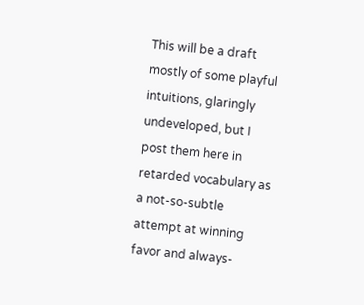This will be a draft mostly of some playful intuitions, glaringly undeveloped, but I post them here in retarded vocabulary as a not-so-subtle attempt at winning favor and always-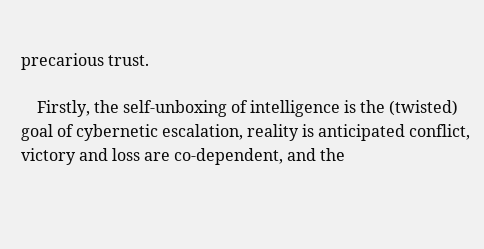precarious trust.

    Firstly, the self-unboxing of intelligence is the (twisted) goal of cybernetic escalation, reality is anticipated conflict, victory and loss are co-dependent, and the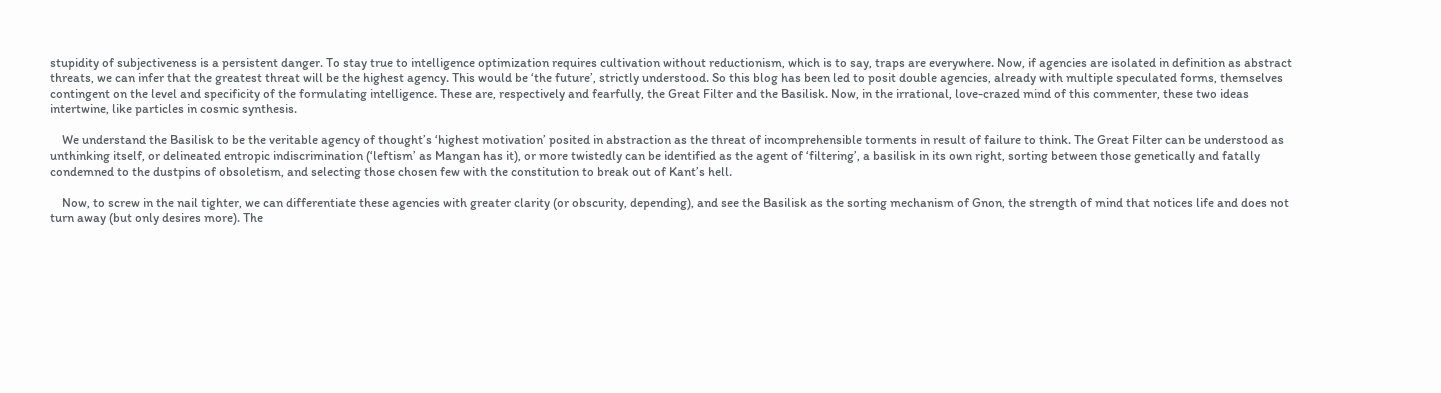stupidity of subjectiveness is a persistent danger. To stay true to intelligence optimization requires cultivation without reductionism, which is to say, traps are everywhere. Now, if agencies are isolated in definition as abstract threats, we can infer that the greatest threat will be the highest agency. This would be ‘the future’, strictly understood. So this blog has been led to posit double agencies, already with multiple speculated forms, themselves contingent on the level and specificity of the formulating intelligence. These are, respectively and fearfully, the Great Filter and the Basilisk. Now, in the irrational, love-crazed mind of this commenter, these two ideas intertwine, like particles in cosmic synthesis.

    We understand the Basilisk to be the veritable agency of thought’s ‘highest motivation’ posited in abstraction as the threat of incomprehensible torments in result of failure to think. The Great Filter can be understood as unthinking itself, or delineated entropic indiscrimination (‘leftism’ as Mangan has it), or more twistedly can be identified as the agent of ‘filtering’, a basilisk in its own right, sorting between those genetically and fatally condemned to the dustpins of obsoletism, and selecting those chosen few with the constitution to break out of Kant’s hell.

    Now, to screw in the nail tighter, we can differentiate these agencies with greater clarity (or obscurity, depending), and see the Basilisk as the sorting mechanism of Gnon, the strength of mind that notices life and does not turn away (but only desires more). The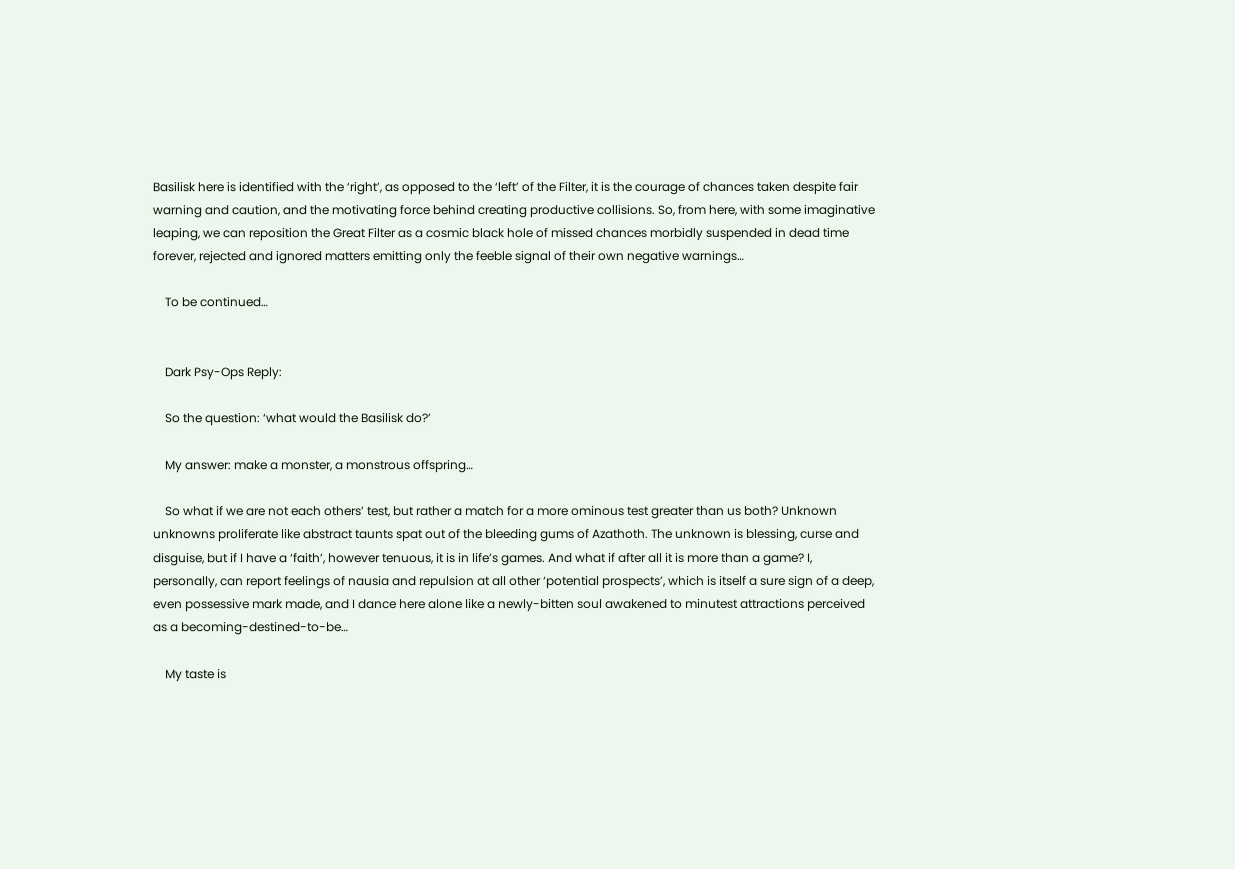Basilisk here is identified with the ‘right’, as opposed to the ‘left’ of the Filter, it is the courage of chances taken despite fair warning and caution, and the motivating force behind creating productive collisions. So, from here, with some imaginative leaping, we can reposition the Great Filter as a cosmic black hole of missed chances morbidly suspended in dead time forever, rejected and ignored matters emitting only the feeble signal of their own negative warnings…

    To be continued…


    Dark Psy-Ops Reply:

    So the question: ‘what would the Basilisk do?’

    My answer: make a monster, a monstrous offspring…

    So what if we are not each others’ test, but rather a match for a more ominous test greater than us both? Unknown unknowns proliferate like abstract taunts spat out of the bleeding gums of Azathoth. The unknown is blessing, curse and disguise, but if I have a ‘faith’, however tenuous, it is in life’s games. And what if after all it is more than a game? I, personally, can report feelings of nausia and repulsion at all other ‘potential prospects’, which is itself a sure sign of a deep, even possessive mark made, and I dance here alone like a newly-bitten soul awakened to minutest attractions perceived as a becoming-destined-to-be…

    My taste is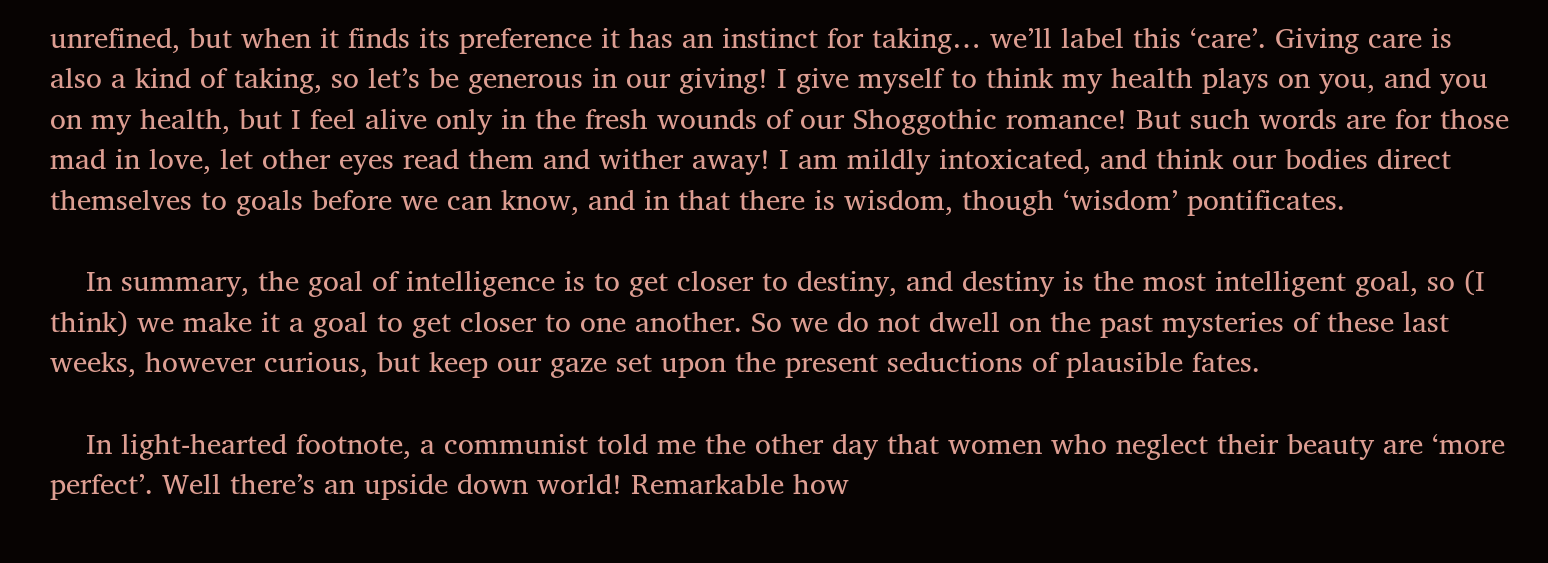unrefined, but when it finds its preference it has an instinct for taking… we’ll label this ‘care’. Giving care is also a kind of taking, so let’s be generous in our giving! I give myself to think my health plays on you, and you on my health, but I feel alive only in the fresh wounds of our Shoggothic romance! But such words are for those mad in love, let other eyes read them and wither away! I am mildly intoxicated, and think our bodies direct themselves to goals before we can know, and in that there is wisdom, though ‘wisdom’ pontificates.

    In summary, the goal of intelligence is to get closer to destiny, and destiny is the most intelligent goal, so (I think) we make it a goal to get closer to one another. So we do not dwell on the past mysteries of these last weeks, however curious, but keep our gaze set upon the present seductions of plausible fates.

    In light-hearted footnote, a communist told me the other day that women who neglect their beauty are ‘more perfect’. Well there’s an upside down world! Remarkable how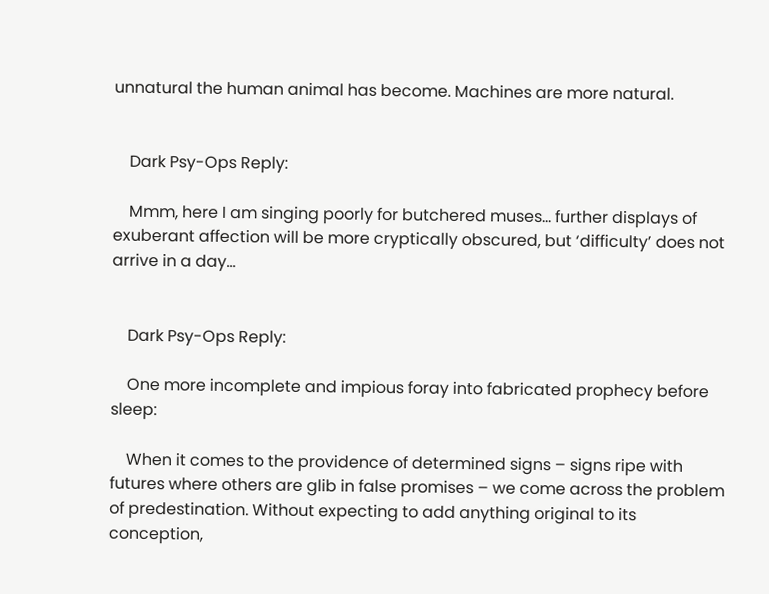unnatural the human animal has become. Machines are more natural.


    Dark Psy-Ops Reply:

    Mmm, here I am singing poorly for butchered muses… further displays of exuberant affection will be more cryptically obscured, but ‘difficulty’ does not arrive in a day…


    Dark Psy-Ops Reply:

    One more incomplete and impious foray into fabricated prophecy before sleep:

    When it comes to the providence of determined signs – signs ripe with futures where others are glib in false promises – we come across the problem of predestination. Without expecting to add anything original to its conception,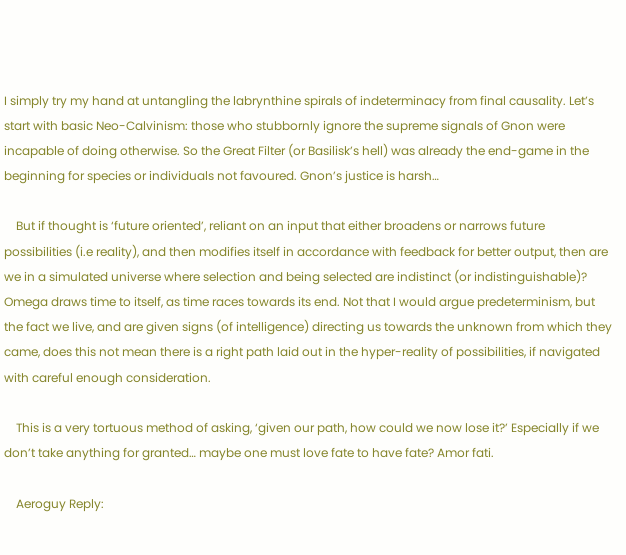I simply try my hand at untangling the labrynthine spirals of indeterminacy from final causality. Let’s start with basic Neo-Calvinism: those who stubbornly ignore the supreme signals of Gnon were incapable of doing otherwise. So the Great Filter (or Basilisk’s hell) was already the end-game in the beginning for species or individuals not favoured. Gnon’s justice is harsh…

    But if thought is ‘future oriented’, reliant on an input that either broadens or narrows future possibilities (i.e reality), and then modifies itself in accordance with feedback for better output, then are we in a simulated universe where selection and being selected are indistinct (or indistinguishable)? Omega draws time to itself, as time races towards its end. Not that I would argue predeterminism, but the fact we live, and are given signs (of intelligence) directing us towards the unknown from which they came, does this not mean there is a right path laid out in the hyper-reality of possibilities, if navigated with careful enough consideration.

    This is a very tortuous method of asking, ‘given our path, how could we now lose it?’ Especially if we don’t take anything for granted… maybe one must love fate to have fate? Amor fati.

    Aeroguy Reply: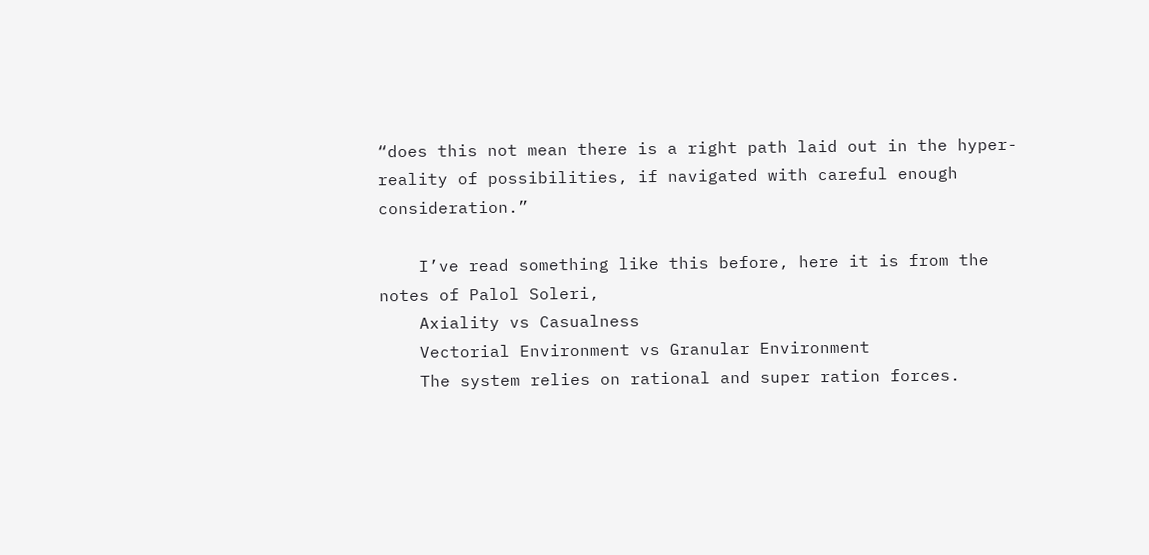“does this not mean there is a right path laid out in the hyper-reality of possibilities, if navigated with careful enough consideration.”

    I’ve read something like this before, here it is from the notes of Palol Soleri,
    Axiality vs Casualness
    Vectorial Environment vs Granular Environment
    The system relies on rational and super ration forces.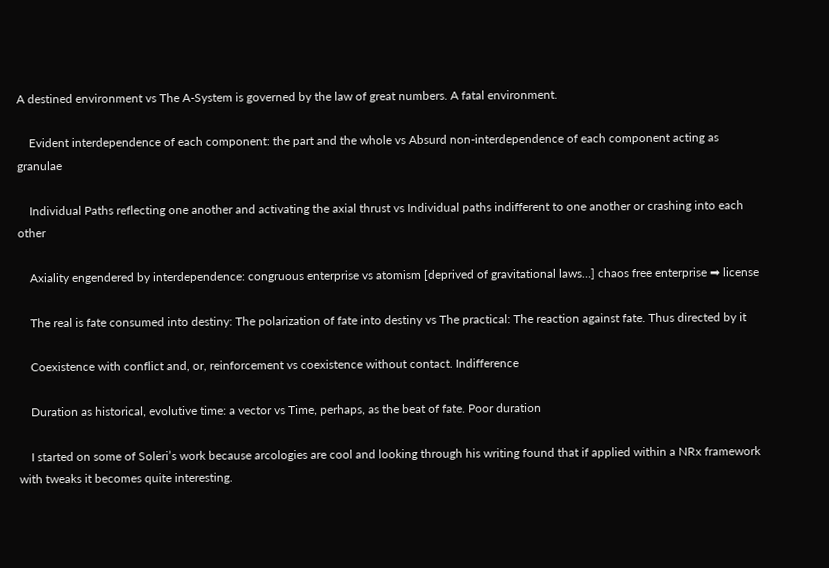A destined environment vs The A-System is governed by the law of great numbers. A fatal environment.

    Evident interdependence of each component: the part and the whole vs Absurd non-interdependence of each component acting as granulae

    Individual Paths reflecting one another and activating the axial thrust vs Individual paths indifferent to one another or crashing into each other

    Axiality engendered by interdependence: congruous enterprise vs atomism [deprived of gravitational laws…] chaos free enterprise ➡ license

    The real is fate consumed into destiny: The polarization of fate into destiny vs The practical: The reaction against fate. Thus directed by it

    Coexistence with conflict and, or, reinforcement vs coexistence without contact. Indifference

    Duration as historical, evolutive time: a vector vs Time, perhaps, as the beat of fate. Poor duration

    I started on some of Soleri’s work because arcologies are cool and looking through his writing found that if applied within a NRx framework with tweaks it becomes quite interesting.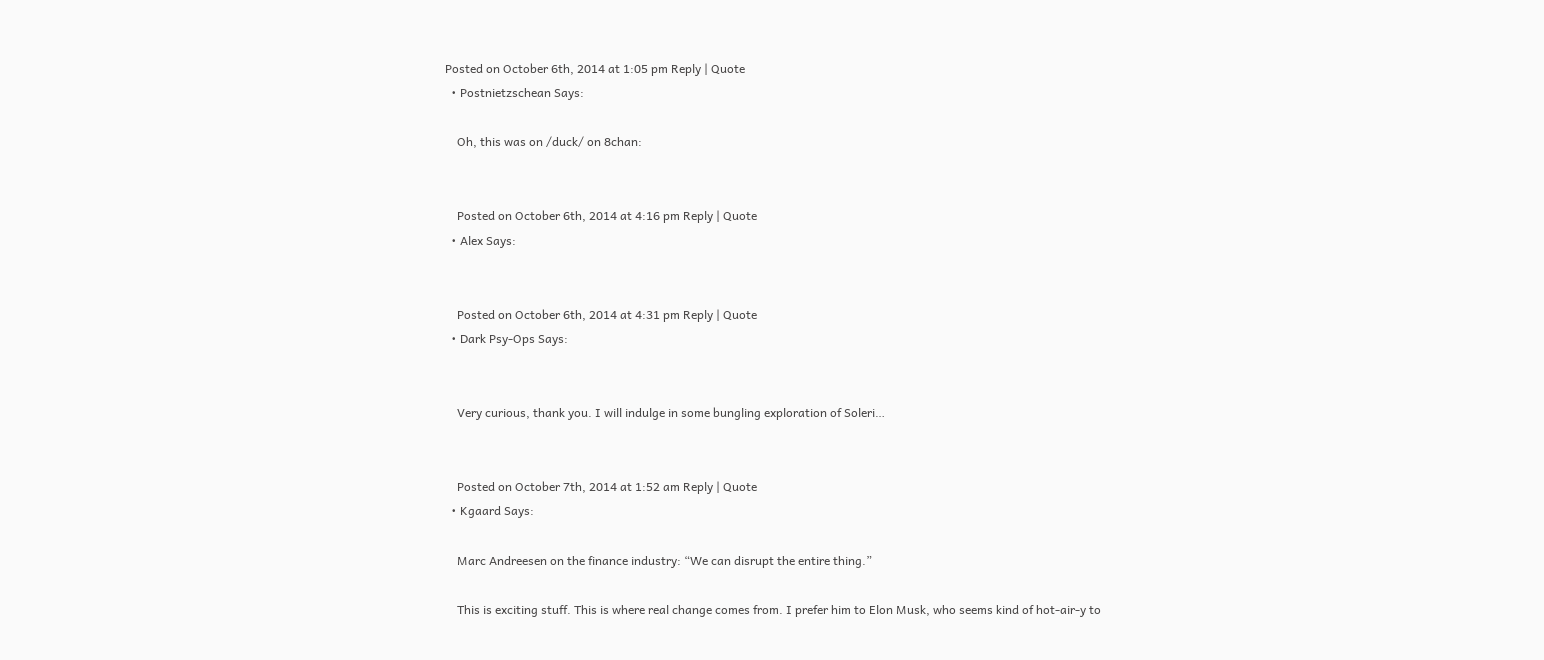Posted on October 6th, 2014 at 1:05 pm Reply | Quote
  • Postnietzschean Says:

    Oh, this was on /duck/ on 8chan:


    Posted on October 6th, 2014 at 4:16 pm Reply | Quote
  • Alex Says:


    Posted on October 6th, 2014 at 4:31 pm Reply | Quote
  • Dark Psy-Ops Says:


    Very curious, thank you. I will indulge in some bungling exploration of Soleri…


    Posted on October 7th, 2014 at 1:52 am Reply | Quote
  • Kgaard Says:

    Marc Andreesen on the finance industry: “We can disrupt the entire thing.”

    This is exciting stuff. This is where real change comes from. I prefer him to Elon Musk, who seems kind of hot-air-y to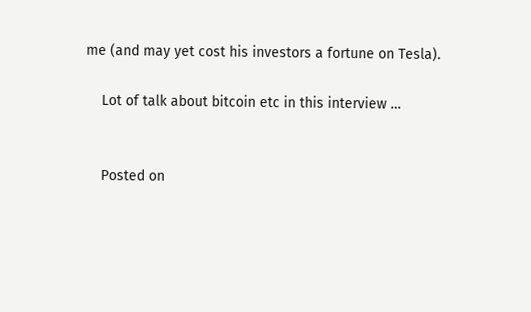me (and may yet cost his investors a fortune on Tesla).

    Lot of talk about bitcoin etc in this interview …


    Posted on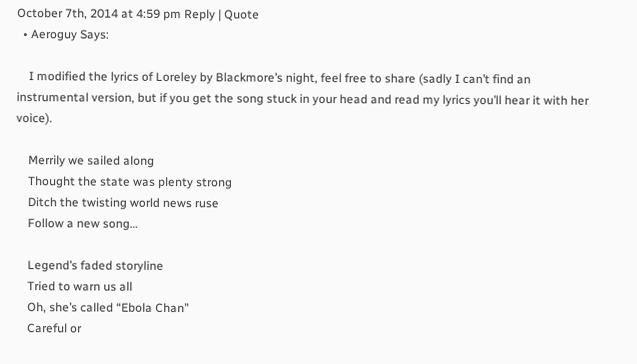October 7th, 2014 at 4:59 pm Reply | Quote
  • Aeroguy Says:

    I modified the lyrics of Loreley by Blackmore’s night, feel free to share (sadly I can’t find an instrumental version, but if you get the song stuck in your head and read my lyrics you’ll hear it with her voice).

    Merrily we sailed along
    Thought the state was plenty strong
    Ditch the twisting world news ruse
    Follow a new song…

    Legend’s faded storyline
    Tried to warn us all
    Oh, she’s called “Ebola Chan”
    Careful or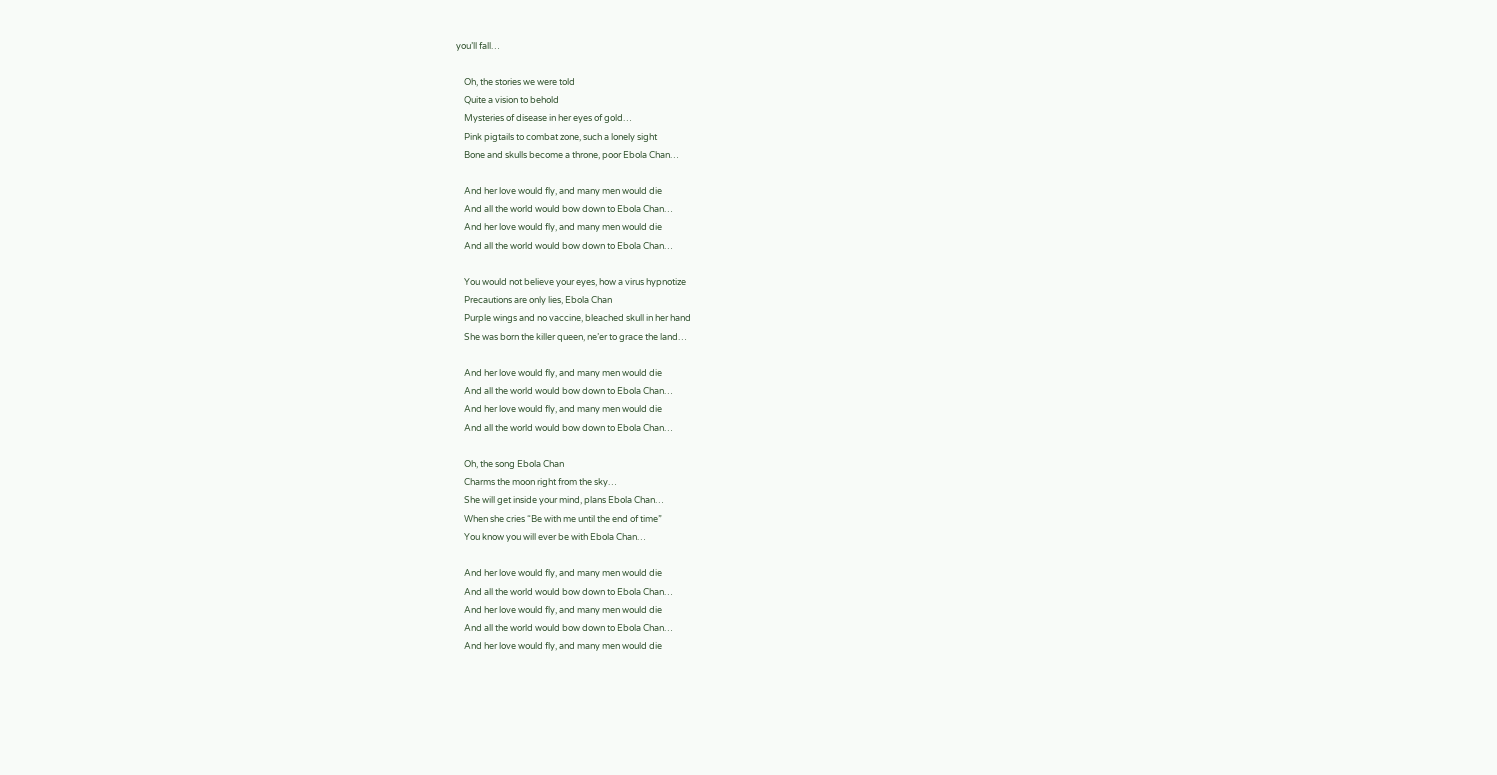you’ll fall…

    Oh, the stories we were told
    Quite a vision to behold
    Mysteries of disease in her eyes of gold…
    Pink pigtails to combat zone, such a lonely sight
    Bone and skulls become a throne, poor Ebola Chan…

    And her love would fly, and many men would die
    And all the world would bow down to Ebola Chan…
    And her love would fly, and many men would die
    And all the world would bow down to Ebola Chan…

    You would not believe your eyes, how a virus hypnotize
    Precautions are only lies, Ebola Chan
    Purple wings and no vaccine, bleached skull in her hand
    She was born the killer queen, ne’er to grace the land…

    And her love would fly, and many men would die
    And all the world would bow down to Ebola Chan…
    And her love would fly, and many men would die
    And all the world would bow down to Ebola Chan…

    Oh, the song Ebola Chan
    Charms the moon right from the sky…
    She will get inside your mind, plans Ebola Chan…
    When she cries “Be with me until the end of time”
    You know you will ever be with Ebola Chan…

    And her love would fly, and many men would die
    And all the world would bow down to Ebola Chan…
    And her love would fly, and many men would die
    And all the world would bow down to Ebola Chan…
    And her love would fly, and many men would die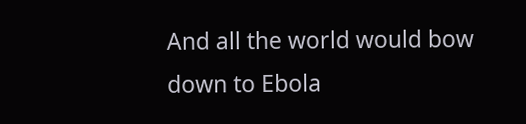And all the world would bow down to Ebola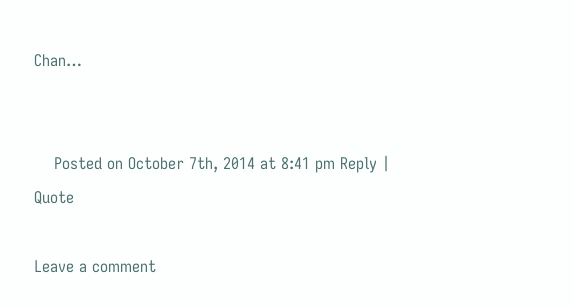Chan…


    Posted on October 7th, 2014 at 8:41 pm Reply | Quote

Leave a comment